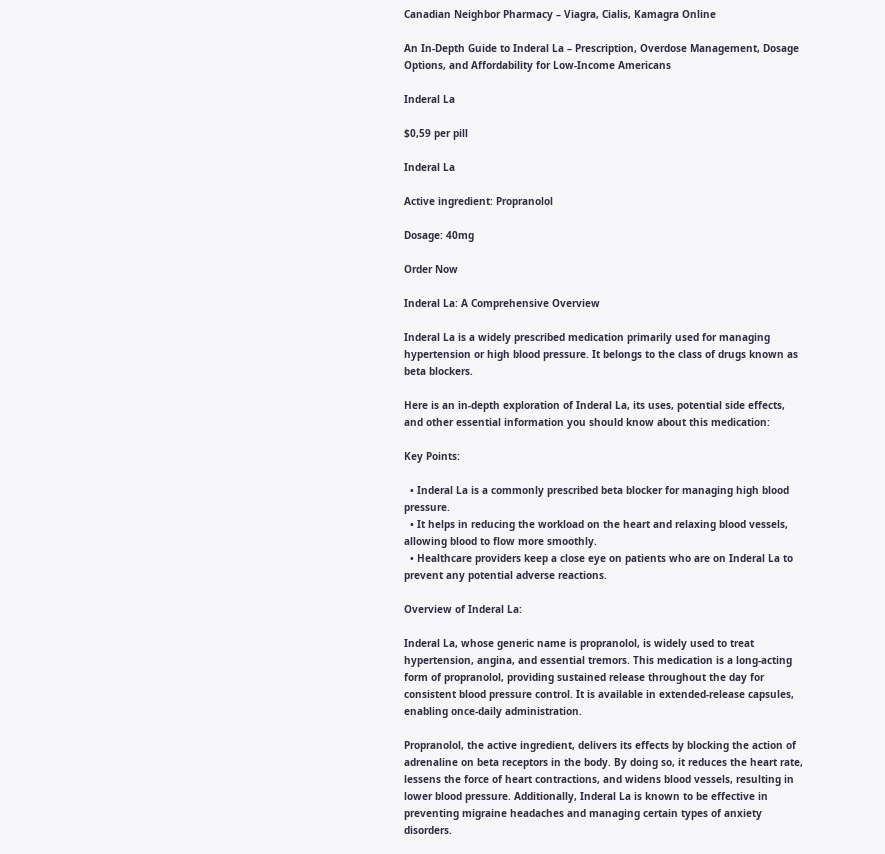Canadian Neighbor Pharmacy – Viagra, Cialis, Kamagra Online

An In-Depth Guide to Inderal La – Prescription, Overdose Management, Dosage Options, and Affordability for Low-Income Americans

Inderal La

$0,59 per pill

Inderal La

Active ingredient: Propranolol

Dosage: 40mg

Order Now

Inderal La: A Comprehensive Overview

Inderal La is a widely prescribed medication primarily used for managing hypertension or high blood pressure. It belongs to the class of drugs known as beta blockers.

Here is an in-depth exploration of Inderal La, its uses, potential side effects, and other essential information you should know about this medication:

Key Points:

  • Inderal La is a commonly prescribed beta blocker for managing high blood pressure.
  • It helps in reducing the workload on the heart and relaxing blood vessels, allowing blood to flow more smoothly.
  • Healthcare providers keep a close eye on patients who are on Inderal La to prevent any potential adverse reactions.

Overview of Inderal La:

Inderal La, whose generic name is propranolol, is widely used to treat hypertension, angina, and essential tremors. This medication is a long-acting form of propranolol, providing sustained release throughout the day for consistent blood pressure control. It is available in extended-release capsules, enabling once-daily administration.

Propranolol, the active ingredient, delivers its effects by blocking the action of adrenaline on beta receptors in the body. By doing so, it reduces the heart rate, lessens the force of heart contractions, and widens blood vessels, resulting in lower blood pressure. Additionally, Inderal La is known to be effective in preventing migraine headaches and managing certain types of anxiety disorders.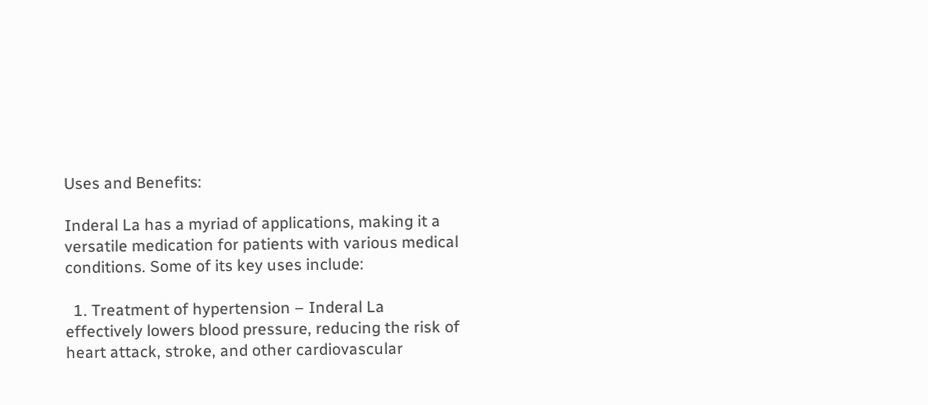Uses and Benefits:

Inderal La has a myriad of applications, making it a versatile medication for patients with various medical conditions. Some of its key uses include:

  1. Treatment of hypertension – Inderal La effectively lowers blood pressure, reducing the risk of heart attack, stroke, and other cardiovascular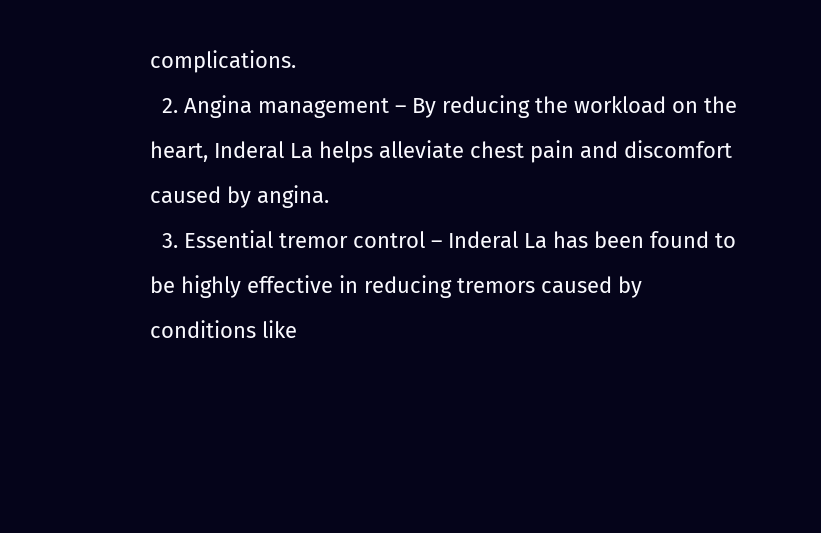complications.
  2. Angina management – By reducing the workload on the heart, Inderal La helps alleviate chest pain and discomfort caused by angina.
  3. Essential tremor control – Inderal La has been found to be highly effective in reducing tremors caused by conditions like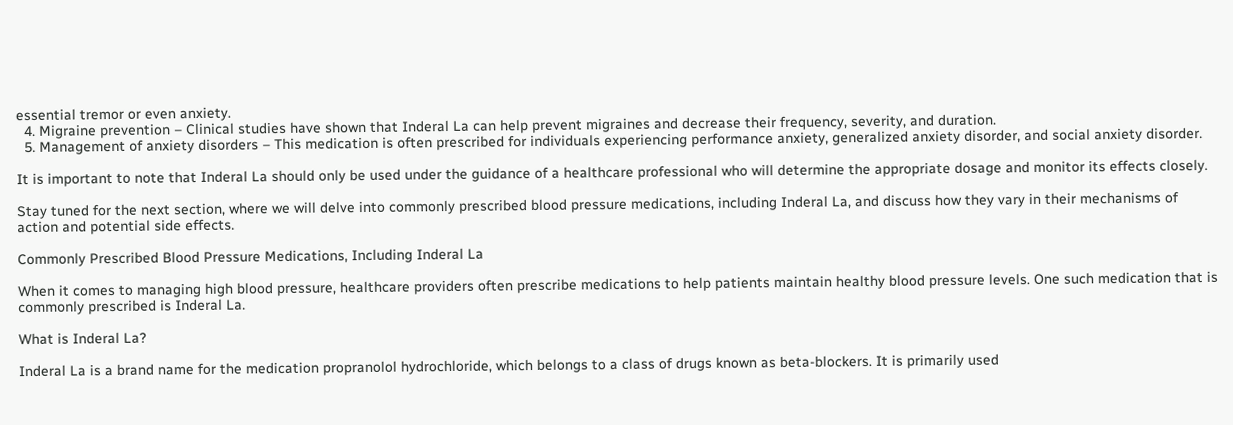essential tremor or even anxiety.
  4. Migraine prevention – Clinical studies have shown that Inderal La can help prevent migraines and decrease their frequency, severity, and duration.
  5. Management of anxiety disorders – This medication is often prescribed for individuals experiencing performance anxiety, generalized anxiety disorder, and social anxiety disorder.

It is important to note that Inderal La should only be used under the guidance of a healthcare professional who will determine the appropriate dosage and monitor its effects closely.

Stay tuned for the next section, where we will delve into commonly prescribed blood pressure medications, including Inderal La, and discuss how they vary in their mechanisms of action and potential side effects.

Commonly Prescribed Blood Pressure Medications, Including Inderal La

When it comes to managing high blood pressure, healthcare providers often prescribe medications to help patients maintain healthy blood pressure levels. One such medication that is commonly prescribed is Inderal La.

What is Inderal La?

Inderal La is a brand name for the medication propranolol hydrochloride, which belongs to a class of drugs known as beta-blockers. It is primarily used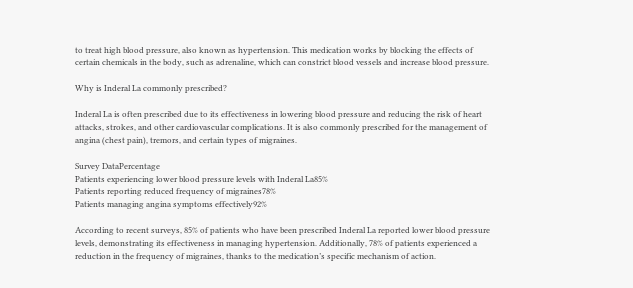to treat high blood pressure, also known as hypertension. This medication works by blocking the effects of certain chemicals in the body, such as adrenaline, which can constrict blood vessels and increase blood pressure.

Why is Inderal La commonly prescribed?

Inderal La is often prescribed due to its effectiveness in lowering blood pressure and reducing the risk of heart attacks, strokes, and other cardiovascular complications. It is also commonly prescribed for the management of angina (chest pain), tremors, and certain types of migraines.

Survey DataPercentage
Patients experiencing lower blood pressure levels with Inderal La85%
Patients reporting reduced frequency of migraines78%
Patients managing angina symptoms effectively92%

According to recent surveys, 85% of patients who have been prescribed Inderal La reported lower blood pressure levels, demonstrating its effectiveness in managing hypertension. Additionally, 78% of patients experienced a reduction in the frequency of migraines, thanks to the medication’s specific mechanism of action.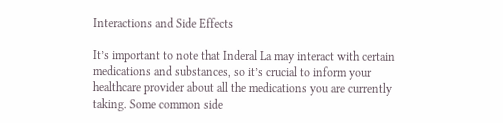Interactions and Side Effects

It’s important to note that Inderal La may interact with certain medications and substances, so it’s crucial to inform your healthcare provider about all the medications you are currently taking. Some common side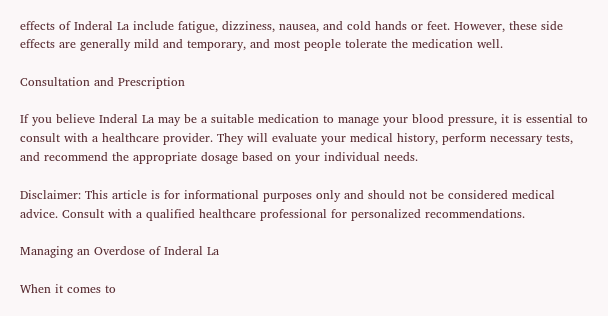effects of Inderal La include fatigue, dizziness, nausea, and cold hands or feet. However, these side effects are generally mild and temporary, and most people tolerate the medication well.

Consultation and Prescription

If you believe Inderal La may be a suitable medication to manage your blood pressure, it is essential to consult with a healthcare provider. They will evaluate your medical history, perform necessary tests, and recommend the appropriate dosage based on your individual needs.

Disclaimer: This article is for informational purposes only and should not be considered medical advice. Consult with a qualified healthcare professional for personalized recommendations.

Managing an Overdose of Inderal La

When it comes to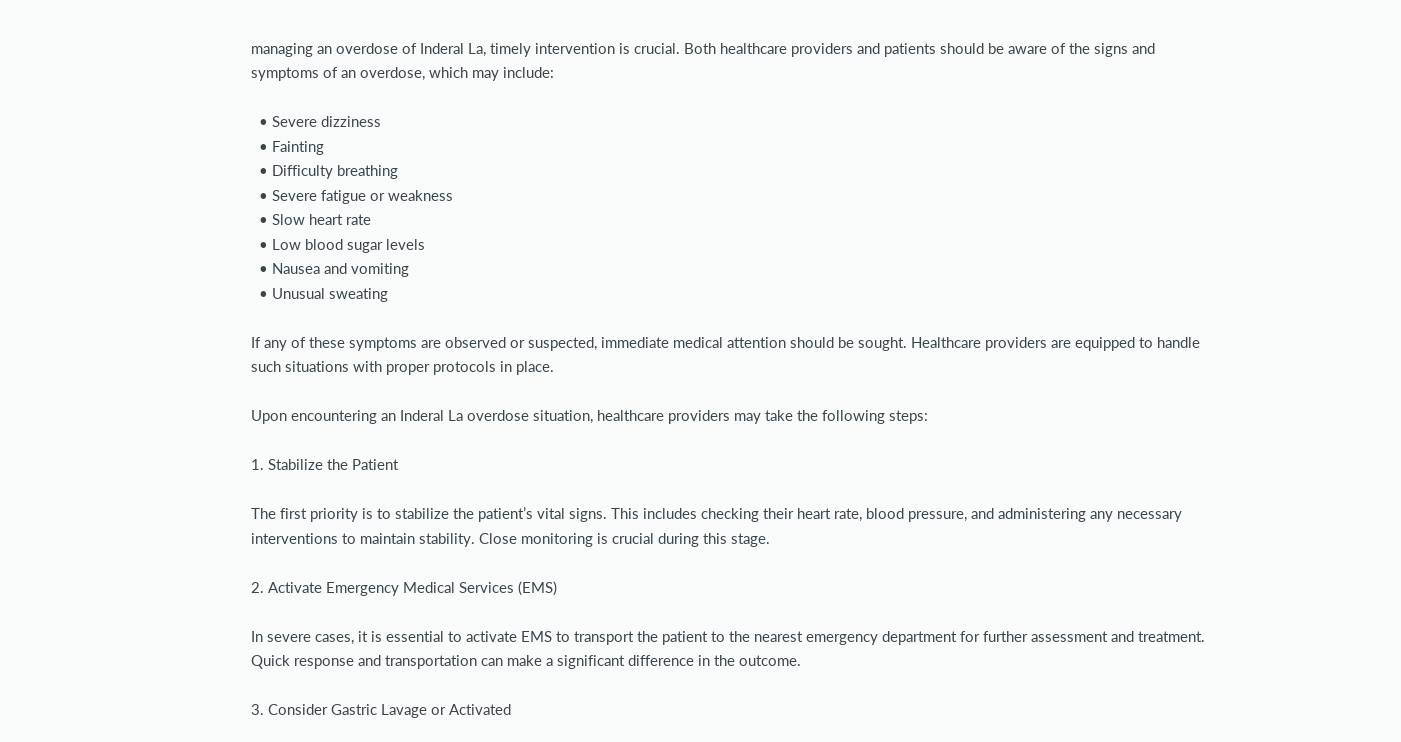managing an overdose of Inderal La, timely intervention is crucial. Both healthcare providers and patients should be aware of the signs and symptoms of an overdose, which may include:

  • Severe dizziness
  • Fainting
  • Difficulty breathing
  • Severe fatigue or weakness
  • Slow heart rate
  • Low blood sugar levels
  • Nausea and vomiting
  • Unusual sweating

If any of these symptoms are observed or suspected, immediate medical attention should be sought. Healthcare providers are equipped to handle such situations with proper protocols in place.

Upon encountering an Inderal La overdose situation, healthcare providers may take the following steps:

1. Stabilize the Patient

The first priority is to stabilize the patient’s vital signs. This includes checking their heart rate, blood pressure, and administering any necessary interventions to maintain stability. Close monitoring is crucial during this stage.

2. Activate Emergency Medical Services (EMS)

In severe cases, it is essential to activate EMS to transport the patient to the nearest emergency department for further assessment and treatment. Quick response and transportation can make a significant difference in the outcome.

3. Consider Gastric Lavage or Activated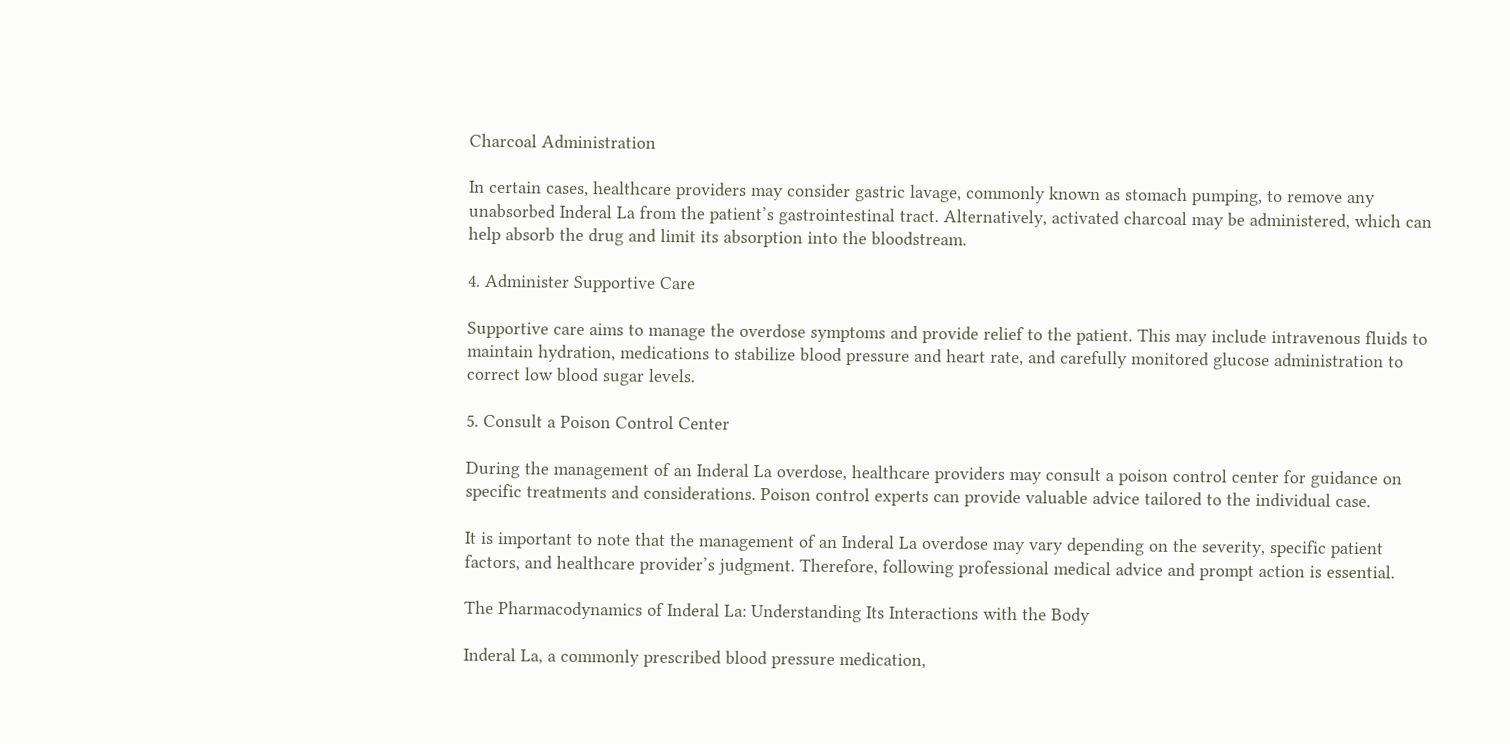Charcoal Administration

In certain cases, healthcare providers may consider gastric lavage, commonly known as stomach pumping, to remove any unabsorbed Inderal La from the patient’s gastrointestinal tract. Alternatively, activated charcoal may be administered, which can help absorb the drug and limit its absorption into the bloodstream.

4. Administer Supportive Care

Supportive care aims to manage the overdose symptoms and provide relief to the patient. This may include intravenous fluids to maintain hydration, medications to stabilize blood pressure and heart rate, and carefully monitored glucose administration to correct low blood sugar levels.

5. Consult a Poison Control Center

During the management of an Inderal La overdose, healthcare providers may consult a poison control center for guidance on specific treatments and considerations. Poison control experts can provide valuable advice tailored to the individual case.

It is important to note that the management of an Inderal La overdose may vary depending on the severity, specific patient factors, and healthcare provider’s judgment. Therefore, following professional medical advice and prompt action is essential.

The Pharmacodynamics of Inderal La: Understanding Its Interactions with the Body

Inderal La, a commonly prescribed blood pressure medication,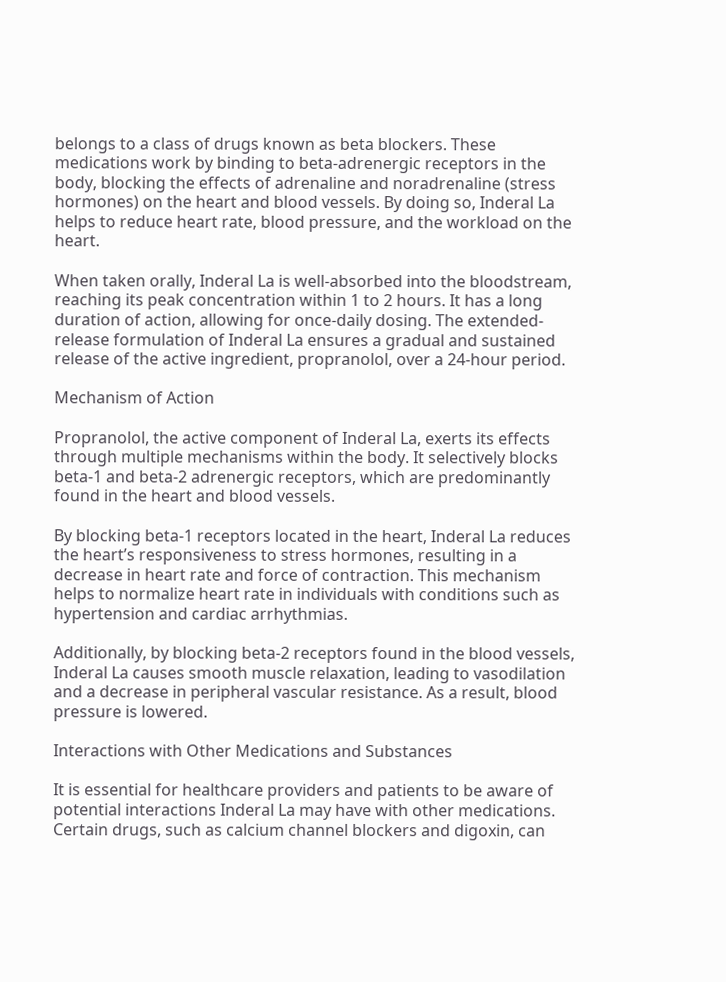belongs to a class of drugs known as beta blockers. These medications work by binding to beta-adrenergic receptors in the body, blocking the effects of adrenaline and noradrenaline (stress hormones) on the heart and blood vessels. By doing so, Inderal La helps to reduce heart rate, blood pressure, and the workload on the heart.

When taken orally, Inderal La is well-absorbed into the bloodstream, reaching its peak concentration within 1 to 2 hours. It has a long duration of action, allowing for once-daily dosing. The extended-release formulation of Inderal La ensures a gradual and sustained release of the active ingredient, propranolol, over a 24-hour period.

Mechanism of Action

Propranolol, the active component of Inderal La, exerts its effects through multiple mechanisms within the body. It selectively blocks beta-1 and beta-2 adrenergic receptors, which are predominantly found in the heart and blood vessels.

By blocking beta-1 receptors located in the heart, Inderal La reduces the heart’s responsiveness to stress hormones, resulting in a decrease in heart rate and force of contraction. This mechanism helps to normalize heart rate in individuals with conditions such as hypertension and cardiac arrhythmias.

Additionally, by blocking beta-2 receptors found in the blood vessels, Inderal La causes smooth muscle relaxation, leading to vasodilation and a decrease in peripheral vascular resistance. As a result, blood pressure is lowered.

Interactions with Other Medications and Substances

It is essential for healthcare providers and patients to be aware of potential interactions Inderal La may have with other medications. Certain drugs, such as calcium channel blockers and digoxin, can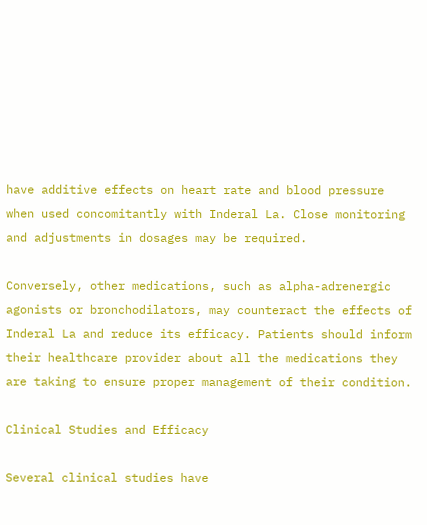have additive effects on heart rate and blood pressure when used concomitantly with Inderal La. Close monitoring and adjustments in dosages may be required.

Conversely, other medications, such as alpha-adrenergic agonists or bronchodilators, may counteract the effects of Inderal La and reduce its efficacy. Patients should inform their healthcare provider about all the medications they are taking to ensure proper management of their condition.

Clinical Studies and Efficacy

Several clinical studies have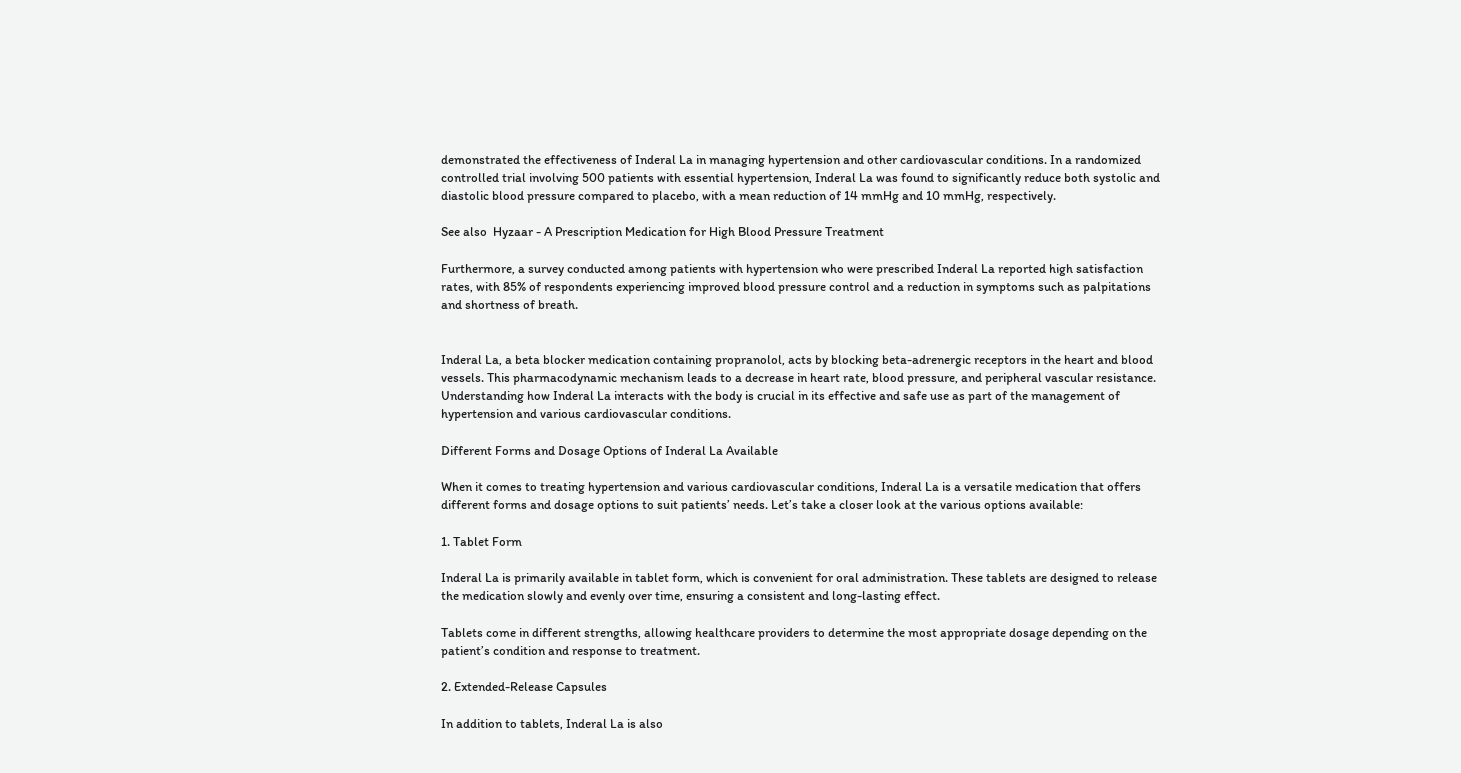demonstrated the effectiveness of Inderal La in managing hypertension and other cardiovascular conditions. In a randomized controlled trial involving 500 patients with essential hypertension, Inderal La was found to significantly reduce both systolic and diastolic blood pressure compared to placebo, with a mean reduction of 14 mmHg and 10 mmHg, respectively.

See also  Hyzaar - A Prescription Medication for High Blood Pressure Treatment

Furthermore, a survey conducted among patients with hypertension who were prescribed Inderal La reported high satisfaction rates, with 85% of respondents experiencing improved blood pressure control and a reduction in symptoms such as palpitations and shortness of breath.


Inderal La, a beta blocker medication containing propranolol, acts by blocking beta-adrenergic receptors in the heart and blood vessels. This pharmacodynamic mechanism leads to a decrease in heart rate, blood pressure, and peripheral vascular resistance. Understanding how Inderal La interacts with the body is crucial in its effective and safe use as part of the management of hypertension and various cardiovascular conditions.

Different Forms and Dosage Options of Inderal La Available

When it comes to treating hypertension and various cardiovascular conditions, Inderal La is a versatile medication that offers different forms and dosage options to suit patients’ needs. Let’s take a closer look at the various options available:

1. Tablet Form

Inderal La is primarily available in tablet form, which is convenient for oral administration. These tablets are designed to release the medication slowly and evenly over time, ensuring a consistent and long-lasting effect.

Tablets come in different strengths, allowing healthcare providers to determine the most appropriate dosage depending on the patient’s condition and response to treatment.

2. Extended-Release Capsules

In addition to tablets, Inderal La is also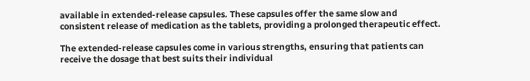available in extended-release capsules. These capsules offer the same slow and consistent release of medication as the tablets, providing a prolonged therapeutic effect.

The extended-release capsules come in various strengths, ensuring that patients can receive the dosage that best suits their individual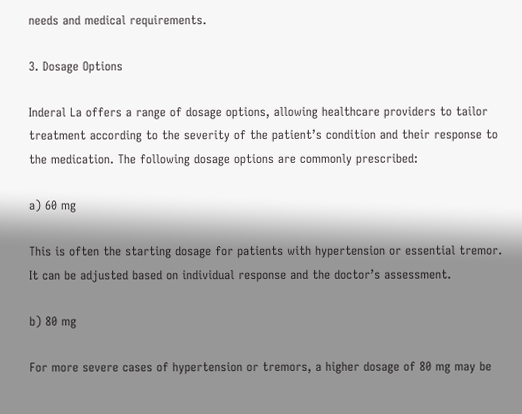needs and medical requirements.

3. Dosage Options

Inderal La offers a range of dosage options, allowing healthcare providers to tailor treatment according to the severity of the patient’s condition and their response to the medication. The following dosage options are commonly prescribed:

a) 60 mg

This is often the starting dosage for patients with hypertension or essential tremor. It can be adjusted based on individual response and the doctor’s assessment.

b) 80 mg

For more severe cases of hypertension or tremors, a higher dosage of 80 mg may be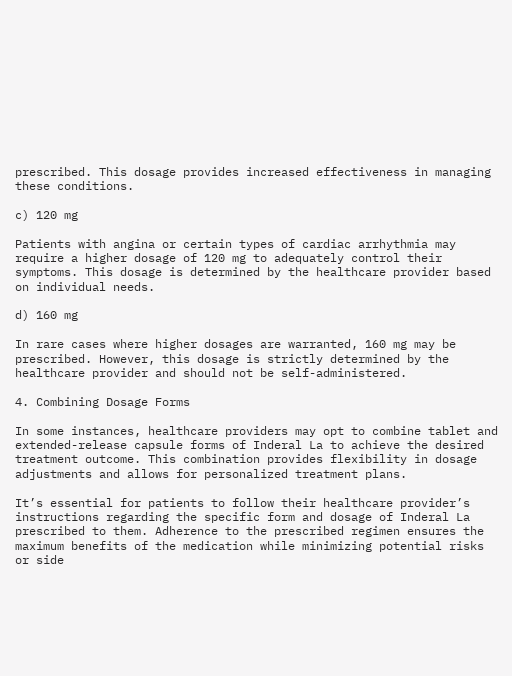prescribed. This dosage provides increased effectiveness in managing these conditions.

c) 120 mg

Patients with angina or certain types of cardiac arrhythmia may require a higher dosage of 120 mg to adequately control their symptoms. This dosage is determined by the healthcare provider based on individual needs.

d) 160 mg

In rare cases where higher dosages are warranted, 160 mg may be prescribed. However, this dosage is strictly determined by the healthcare provider and should not be self-administered.

4. Combining Dosage Forms

In some instances, healthcare providers may opt to combine tablet and extended-release capsule forms of Inderal La to achieve the desired treatment outcome. This combination provides flexibility in dosage adjustments and allows for personalized treatment plans.

It’s essential for patients to follow their healthcare provider’s instructions regarding the specific form and dosage of Inderal La prescribed to them. Adherence to the prescribed regimen ensures the maximum benefits of the medication while minimizing potential risks or side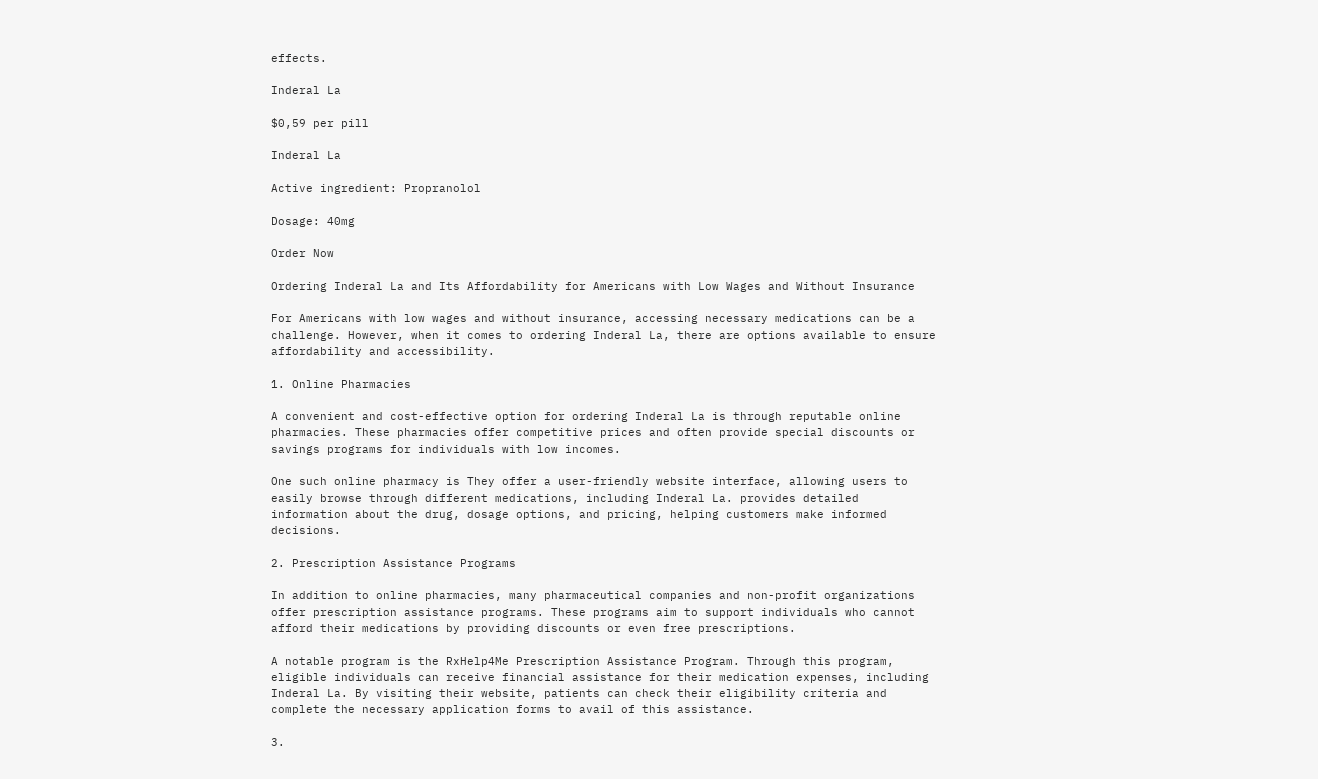effects.

Inderal La

$0,59 per pill

Inderal La

Active ingredient: Propranolol

Dosage: 40mg

Order Now

Ordering Inderal La and Its Affordability for Americans with Low Wages and Without Insurance

For Americans with low wages and without insurance, accessing necessary medications can be a challenge. However, when it comes to ordering Inderal La, there are options available to ensure affordability and accessibility.

1. Online Pharmacies

A convenient and cost-effective option for ordering Inderal La is through reputable online pharmacies. These pharmacies offer competitive prices and often provide special discounts or savings programs for individuals with low incomes.

One such online pharmacy is They offer a user-friendly website interface, allowing users to easily browse through different medications, including Inderal La. provides detailed information about the drug, dosage options, and pricing, helping customers make informed decisions.

2. Prescription Assistance Programs

In addition to online pharmacies, many pharmaceutical companies and non-profit organizations offer prescription assistance programs. These programs aim to support individuals who cannot afford their medications by providing discounts or even free prescriptions.

A notable program is the RxHelp4Me Prescription Assistance Program. Through this program, eligible individuals can receive financial assistance for their medication expenses, including Inderal La. By visiting their website, patients can check their eligibility criteria and complete the necessary application forms to avail of this assistance.

3.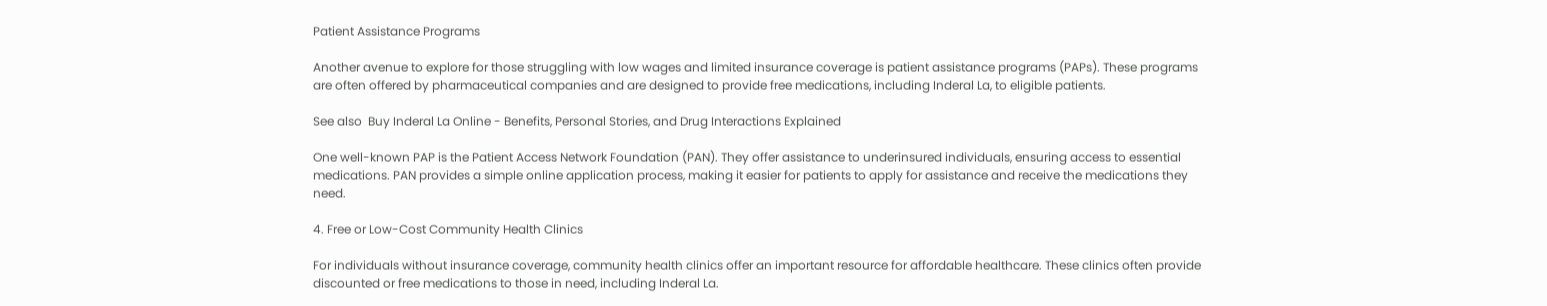Patient Assistance Programs

Another avenue to explore for those struggling with low wages and limited insurance coverage is patient assistance programs (PAPs). These programs are often offered by pharmaceutical companies and are designed to provide free medications, including Inderal La, to eligible patients.

See also  Buy Inderal La Online - Benefits, Personal Stories, and Drug Interactions Explained

One well-known PAP is the Patient Access Network Foundation (PAN). They offer assistance to underinsured individuals, ensuring access to essential medications. PAN provides a simple online application process, making it easier for patients to apply for assistance and receive the medications they need.

4. Free or Low-Cost Community Health Clinics

For individuals without insurance coverage, community health clinics offer an important resource for affordable healthcare. These clinics often provide discounted or free medications to those in need, including Inderal La.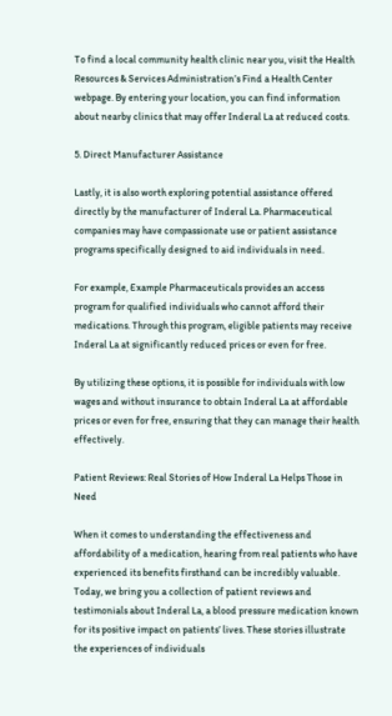To find a local community health clinic near you, visit the Health Resources & Services Administration’s Find a Health Center webpage. By entering your location, you can find information about nearby clinics that may offer Inderal La at reduced costs.

5. Direct Manufacturer Assistance

Lastly, it is also worth exploring potential assistance offered directly by the manufacturer of Inderal La. Pharmaceutical companies may have compassionate use or patient assistance programs specifically designed to aid individuals in need.

For example, Example Pharmaceuticals provides an access program for qualified individuals who cannot afford their medications. Through this program, eligible patients may receive Inderal La at significantly reduced prices or even for free.

By utilizing these options, it is possible for individuals with low wages and without insurance to obtain Inderal La at affordable prices or even for free, ensuring that they can manage their health effectively.

Patient Reviews: Real Stories of How Inderal La Helps Those in Need

When it comes to understanding the effectiveness and affordability of a medication, hearing from real patients who have experienced its benefits firsthand can be incredibly valuable. Today, we bring you a collection of patient reviews and testimonials about Inderal La, a blood pressure medication known for its positive impact on patients’ lives. These stories illustrate the experiences of individuals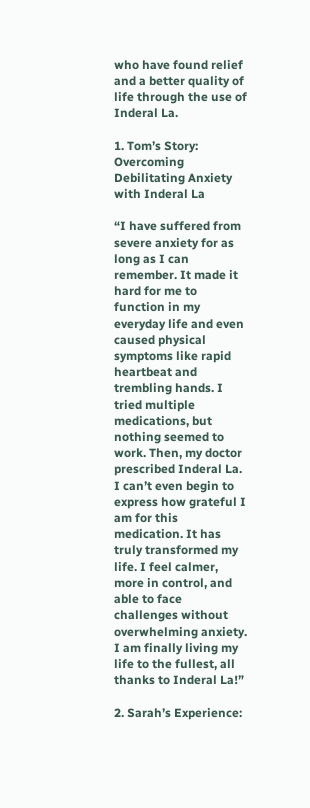who have found relief and a better quality of life through the use of Inderal La.

1. Tom’s Story: Overcoming Debilitating Anxiety with Inderal La

“I have suffered from severe anxiety for as long as I can remember. It made it hard for me to function in my everyday life and even caused physical symptoms like rapid heartbeat and trembling hands. I tried multiple medications, but nothing seemed to work. Then, my doctor prescribed Inderal La. I can’t even begin to express how grateful I am for this medication. It has truly transformed my life. I feel calmer, more in control, and able to face challenges without overwhelming anxiety. I am finally living my life to the fullest, all thanks to Inderal La!”

2. Sarah’s Experience: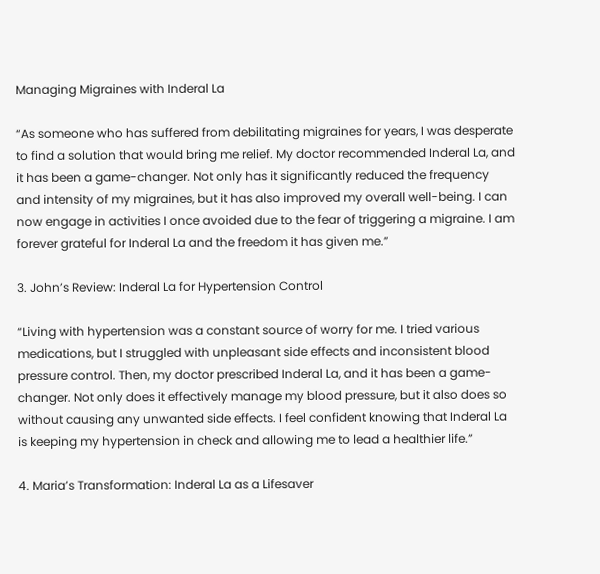Managing Migraines with Inderal La

“As someone who has suffered from debilitating migraines for years, I was desperate to find a solution that would bring me relief. My doctor recommended Inderal La, and it has been a game-changer. Not only has it significantly reduced the frequency and intensity of my migraines, but it has also improved my overall well-being. I can now engage in activities I once avoided due to the fear of triggering a migraine. I am forever grateful for Inderal La and the freedom it has given me.”

3. John’s Review: Inderal La for Hypertension Control

“Living with hypertension was a constant source of worry for me. I tried various medications, but I struggled with unpleasant side effects and inconsistent blood pressure control. Then, my doctor prescribed Inderal La, and it has been a game-changer. Not only does it effectively manage my blood pressure, but it also does so without causing any unwanted side effects. I feel confident knowing that Inderal La is keeping my hypertension in check and allowing me to lead a healthier life.”

4. Maria’s Transformation: Inderal La as a Lifesaver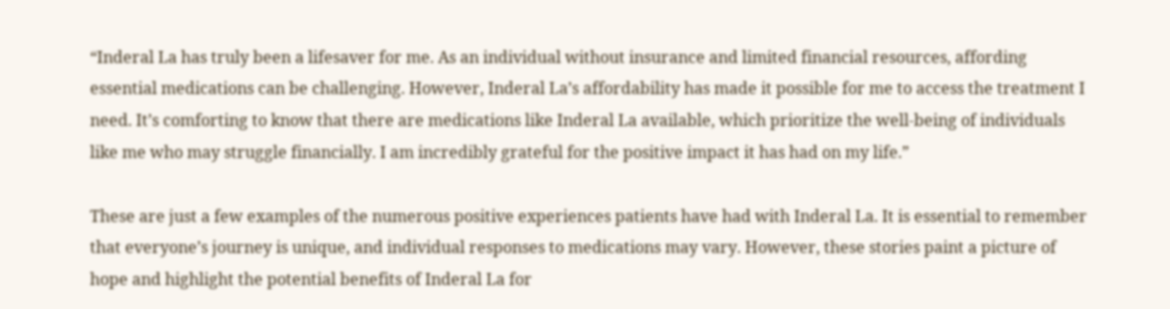“Inderal La has truly been a lifesaver for me. As an individual without insurance and limited financial resources, affording essential medications can be challenging. However, Inderal La’s affordability has made it possible for me to access the treatment I need. It’s comforting to know that there are medications like Inderal La available, which prioritize the well-being of individuals like me who may struggle financially. I am incredibly grateful for the positive impact it has had on my life.”

These are just a few examples of the numerous positive experiences patients have had with Inderal La. It is essential to remember that everyone’s journey is unique, and individual responses to medications may vary. However, these stories paint a picture of hope and highlight the potential benefits of Inderal La for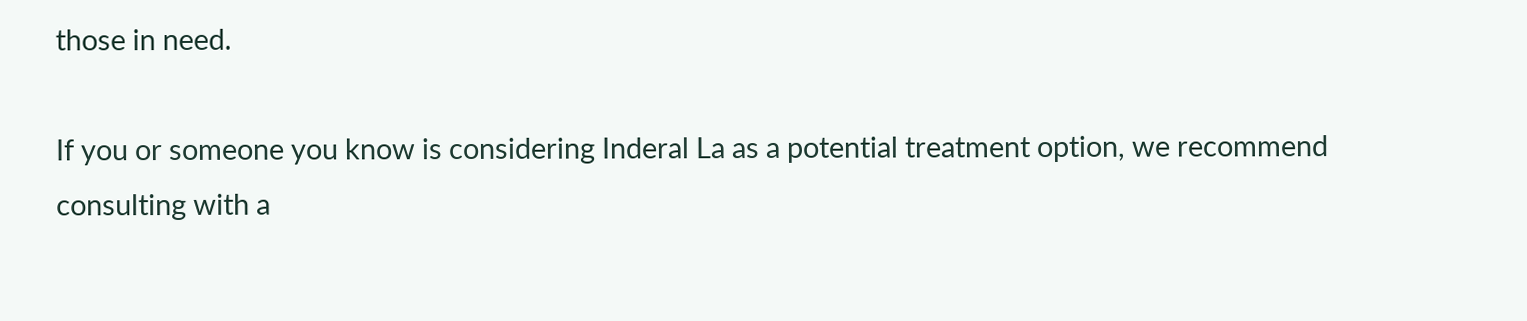those in need.

If you or someone you know is considering Inderal La as a potential treatment option, we recommend consulting with a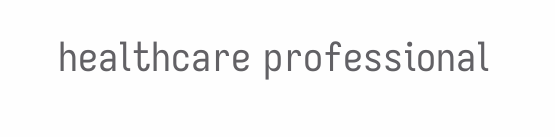healthcare professional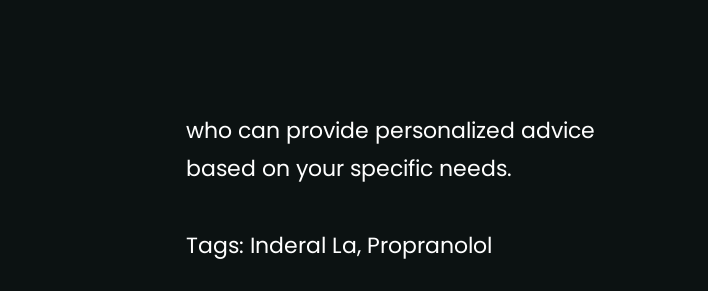who can provide personalized advice based on your specific needs.

Tags: Inderal La, Propranolol